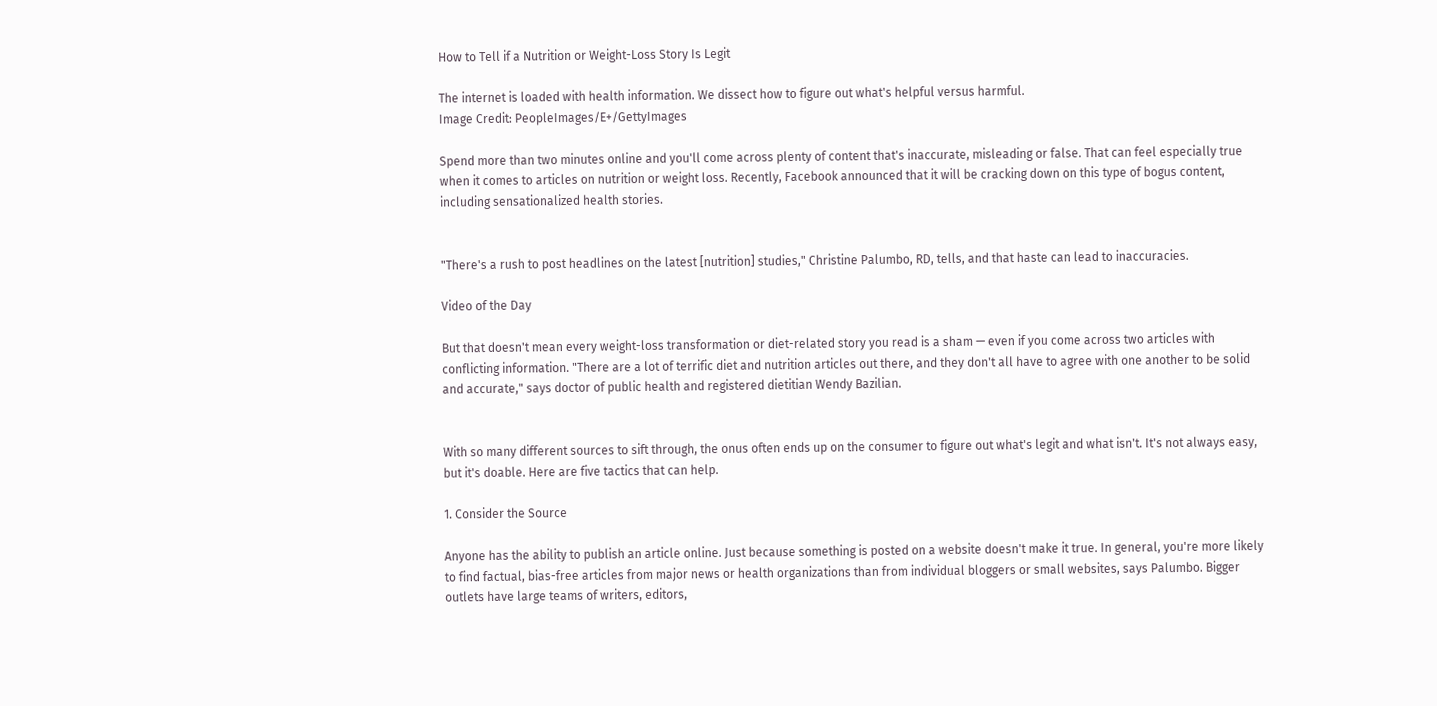How to Tell if a Nutrition or Weight-Loss Story Is Legit

The internet is loaded with health information. We dissect how to figure out what's helpful versus harmful.
Image Credit: PeopleImages/E+/GettyImages

Spend more than two minutes online and you'll come across plenty of content that's inaccurate, misleading or false. That can feel especially true when it comes to articles on nutrition or weight loss. Recently, Facebook announced that it will be cracking down on this type of bogus content, including sensationalized health stories.


"There's a rush to post headlines on the latest [nutrition] studies," Christine Palumbo, RD, tells, and that haste can lead to inaccuracies.

Video of the Day

But that doesn't mean every weight-loss transformation or diet-related story you read is a sham — even if you come across two articles with conflicting information. "There are a lot of terrific diet and nutrition articles out there, and they don't all have to agree with one another to be solid and accurate," says doctor of public health and registered dietitian Wendy Bazilian.


With so many different sources to sift through, the onus often ends up on the consumer to figure out what's legit and what isn't. It's not always easy, but it's doable. Here are five tactics that can help.

1. Consider the Source

Anyone has the ability to publish an article online. Just because something is posted on a website doesn't make it true. In general, you're more likely to find factual, bias-free articles from major news or health organizations than from individual bloggers or small websites, says Palumbo. Bigger outlets have large teams of writers, editors,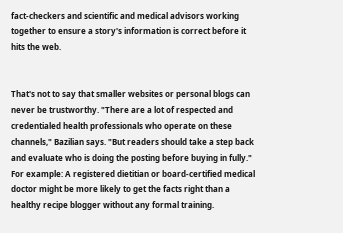fact-checkers and scientific and medical advisors working together to ensure a story's information is correct before it hits the web.


That's not to say that smaller websites or personal blogs can never be trustworthy. "There are a lot of respected and credentialed health professionals who operate on these channels," Bazilian says. "But readers should take a step back and evaluate who is doing the posting before buying in fully." For example: A registered dietitian or board-certified medical doctor might be more likely to get the facts right than a healthy recipe blogger without any formal training.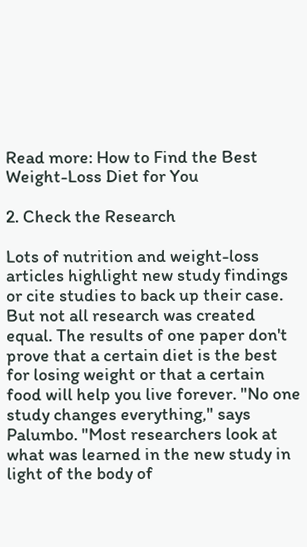Read more: How to Find the Best Weight-Loss Diet for You

2. Check the Research

Lots of nutrition and weight-loss articles highlight new study findings or cite studies to back up their case. But not all research was created equal. The results of one paper don't prove that a certain diet is the best for losing weight or that a certain food will help you live forever. "No one study changes everything," says Palumbo. "Most researchers look at what was learned in the new study in light of the body of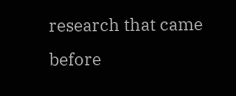research that came before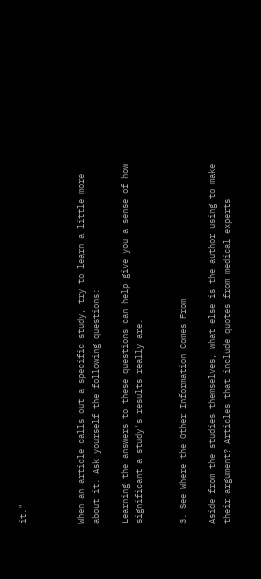it."



When an article calls out a specific study, try to learn a little more about it. Ask yourself the following questions:

Learning the answers to these questions can help give you a sense of how significant a study's results really are.


3. See Where the Other Information Comes From

Aside from the studies themselves, what else is the author using to make their argument? Articles that include quotes from medical experts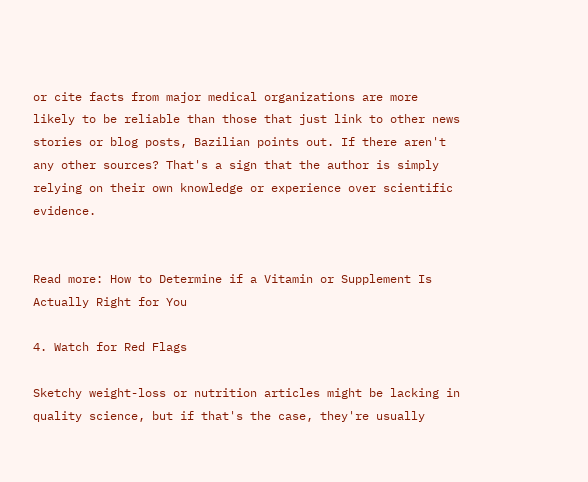or cite facts from major medical organizations are more likely to be reliable than those that just link to other news stories or blog posts, Bazilian points out. If there aren't any other sources? That's a sign that the author is simply relying on their own knowledge or experience over scientific evidence.


Read more: How to Determine if a Vitamin or Supplement Is Actually Right for You

4. Watch for Red Flags

Sketchy weight-loss or nutrition articles might be lacking in quality science, but if that's the case, they're usually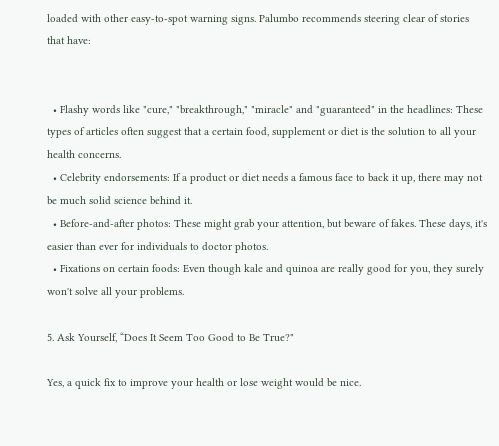loaded with other easy-to-spot warning signs. Palumbo recommends steering clear of stories that have:


  • Flashy words like "cure," "breakthrough," "miracle" and "guaranteed" in the headlines: These types of articles often suggest that a certain food, supplement or diet is the solution to all your health concerns.
  • Celebrity endorsements: If a product or diet needs a famous face to back it up, there may not be much solid science behind it.
  • Before-and-after photos: These might grab your attention, but beware of fakes. These days, it's easier than ever for individuals to doctor photos.
  • Fixations on certain foods: Even though kale and quinoa are really good for you, they surely won't solve all your problems.

5. Ask Yourself, “Does It Seem Too Good to Be True?"

Yes, a quick fix to improve your health or lose weight would be nice.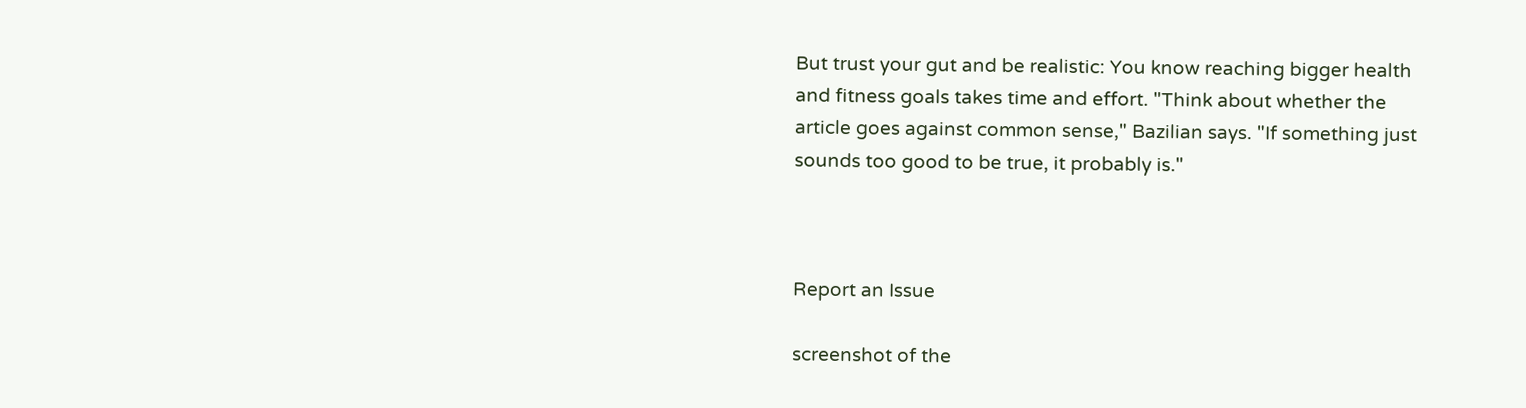But trust your gut and be realistic: You know reaching bigger health and fitness goals takes time and effort. "Think about whether the article goes against common sense," Bazilian says. "If something just sounds too good to be true, it probably is."



Report an Issue

screenshot of the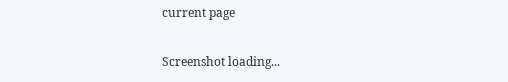current page

Screenshot loading...